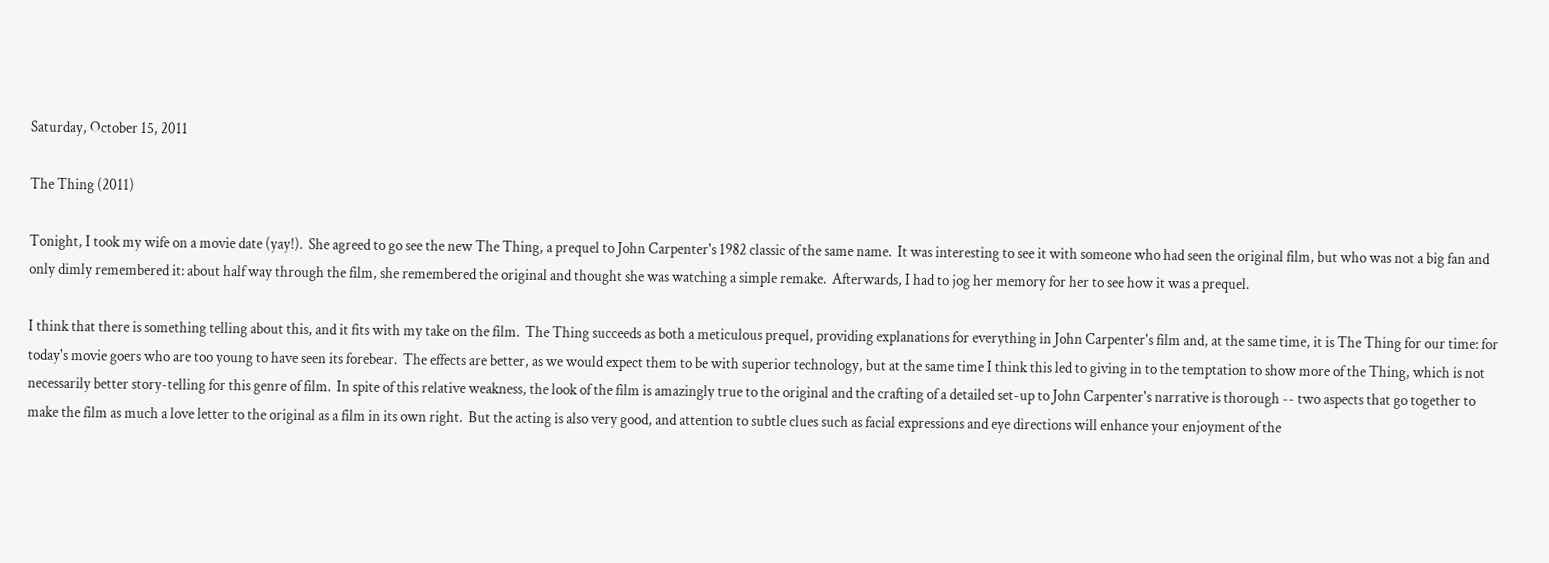Saturday, October 15, 2011

The Thing (2011)

Tonight, I took my wife on a movie date (yay!).  She agreed to go see the new The Thing, a prequel to John Carpenter's 1982 classic of the same name.  It was interesting to see it with someone who had seen the original film, but who was not a big fan and only dimly remembered it: about half way through the film, she remembered the original and thought she was watching a simple remake.  Afterwards, I had to jog her memory for her to see how it was a prequel.

I think that there is something telling about this, and it fits with my take on the film.  The Thing succeeds as both a meticulous prequel, providing explanations for everything in John Carpenter's film and, at the same time, it is The Thing for our time: for today's movie goers who are too young to have seen its forebear.  The effects are better, as we would expect them to be with superior technology, but at the same time I think this led to giving in to the temptation to show more of the Thing, which is not necessarily better story-telling for this genre of film.  In spite of this relative weakness, the look of the film is amazingly true to the original and the crafting of a detailed set-up to John Carpenter's narrative is thorough -- two aspects that go together to make the film as much a love letter to the original as a film in its own right.  But the acting is also very good, and attention to subtle clues such as facial expressions and eye directions will enhance your enjoyment of the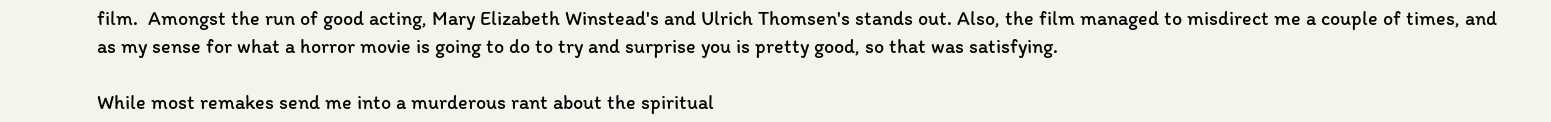film.  Amongst the run of good acting, Mary Elizabeth Winstead's and Ulrich Thomsen's stands out. Also, the film managed to misdirect me a couple of times, and as my sense for what a horror movie is going to do to try and surprise you is pretty good, so that was satisfying.

While most remakes send me into a murderous rant about the spiritual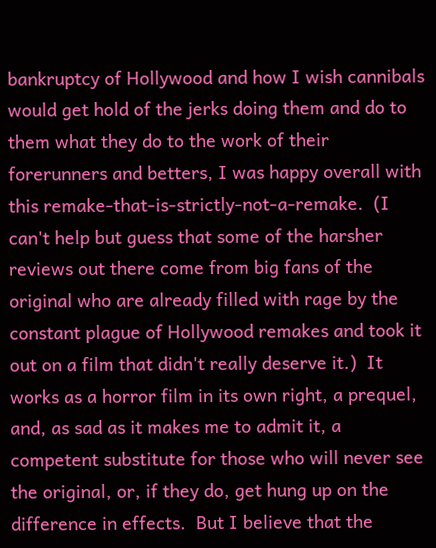bankruptcy of Hollywood and how I wish cannibals would get hold of the jerks doing them and do to them what they do to the work of their forerunners and betters, I was happy overall with this remake-that-is-strictly-not-a-remake.  (I can't help but guess that some of the harsher reviews out there come from big fans of the original who are already filled with rage by the constant plague of Hollywood remakes and took it out on a film that didn't really deserve it.)  It works as a horror film in its own right, a prequel, and, as sad as it makes me to admit it, a competent substitute for those who will never see the original, or, if they do, get hung up on the difference in effects.  But I believe that the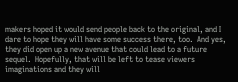makers hoped it would send people back to the original, and I dare to hope they will have some success there, too.  And yes, they did open up a new avenue that could lead to a future sequel.  Hopefully, that will be left to tease viewers imaginations and they will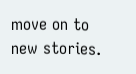move on to new stories.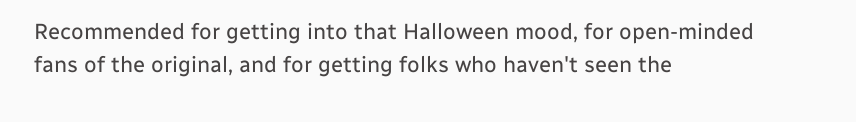Recommended for getting into that Halloween mood, for open-minded fans of the original, and for getting folks who haven't seen the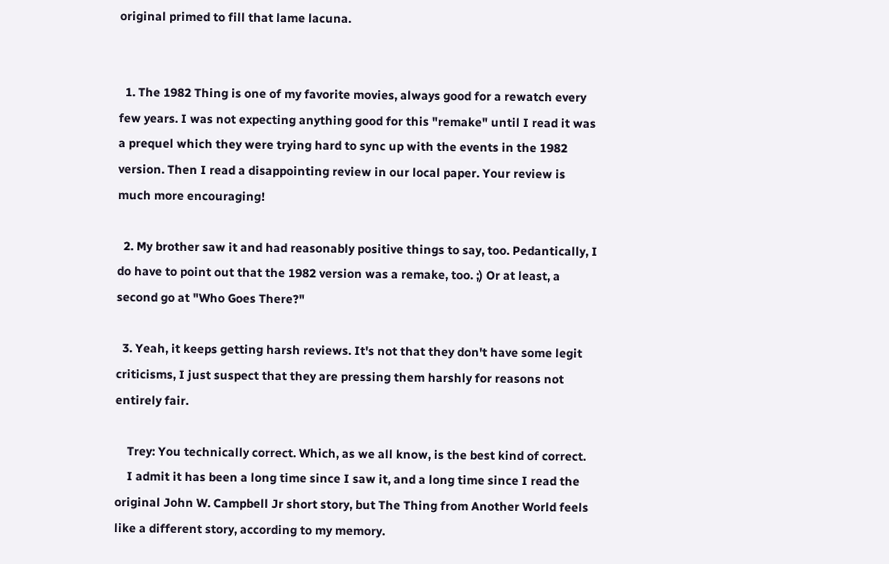original primed to fill that lame lacuna.


  1. The 1982 Thing is one of my favorite movies, always good for a rewatch every few years. I was not expecting anything good for this "remake" until I read it was a prequel which they were trying hard to sync up with the events in the 1982 version. Then I read a disappointing review in our local paper. Your review is much more encouraging!

  2. My brother saw it and had reasonably positive things to say, too. Pedantically, I do have to point out that the 1982 version was a remake, too. ;) Or at least, a second go at "Who Goes There?"

  3. Yeah, it keeps getting harsh reviews. It's not that they don't have some legit criticisms, I just suspect that they are pressing them harshly for reasons not entirely fair.

    Trey: You technically correct. Which, as we all know, is the best kind of correct.
    I admit it has been a long time since I saw it, and a long time since I read the original John W. Campbell Jr short story, but The Thing from Another World feels like a different story, according to my memory.